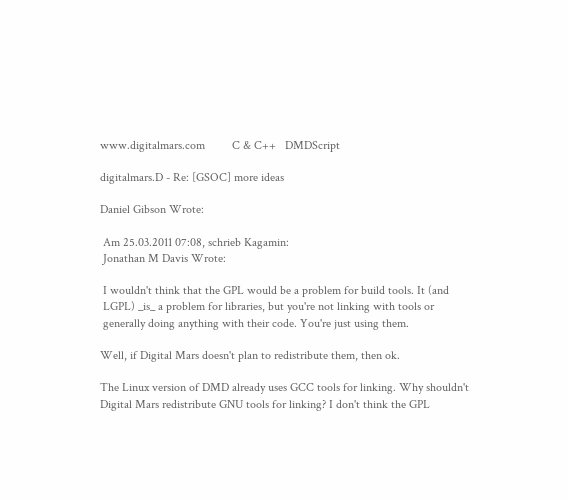www.digitalmars.com         C & C++   DMDScript

digitalmars.D - Re: [GSOC] more ideas

Daniel Gibson Wrote:

 Am 25.03.2011 07:08, schrieb Kagamin:
 Jonathan M Davis Wrote:

 I wouldn't think that the GPL would be a problem for build tools. It (and
 LGPL) _is_ a problem for libraries, but you're not linking with tools or
 generally doing anything with their code. You're just using them.

Well, if Digital Mars doesn't plan to redistribute them, then ok.

The Linux version of DMD already uses GCC tools for linking. Why shouldn't Digital Mars redistribute GNU tools for linking? I don't think the GPL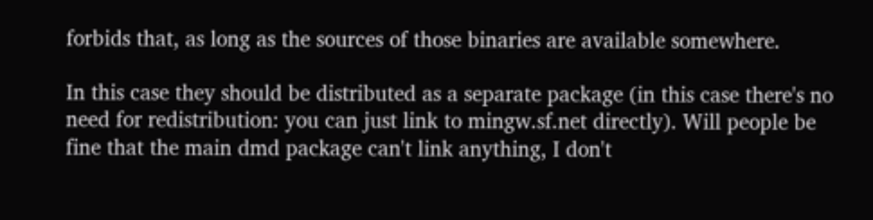forbids that, as long as the sources of those binaries are available somewhere.

In this case they should be distributed as a separate package (in this case there's no need for redistribution: you can just link to mingw.sf.net directly). Will people be fine that the main dmd package can't link anything, I don't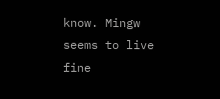know. Mingw seems to live fine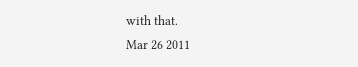with that.
Mar 26 2011